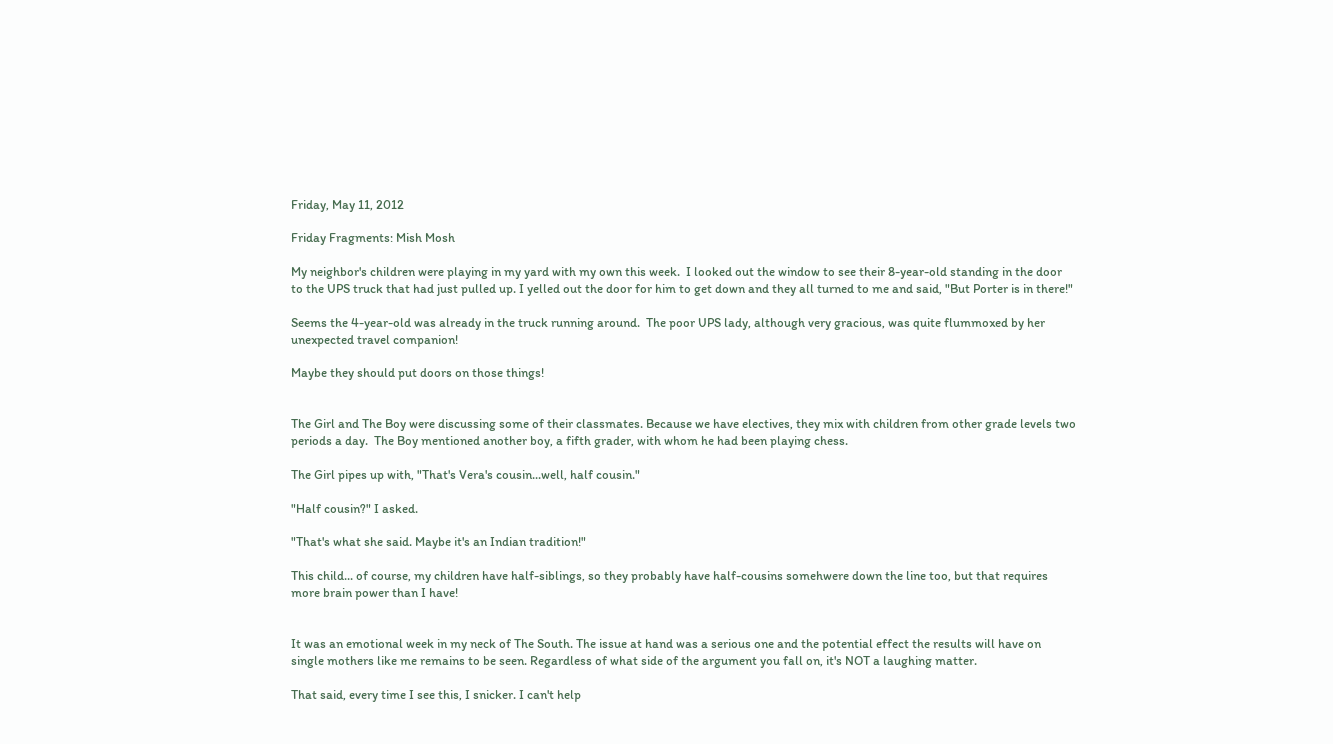Friday, May 11, 2012

Friday Fragments: Mish Mosh

My neighbor's children were playing in my yard with my own this week.  I looked out the window to see their 8-year-old standing in the door to the UPS truck that had just pulled up. I yelled out the door for him to get down and they all turned to me and said, "But Porter is in there!"

Seems the 4-year-old was already in the truck running around.  The poor UPS lady, although very gracious, was quite flummoxed by her unexpected travel companion!

Maybe they should put doors on those things!


The Girl and The Boy were discussing some of their classmates. Because we have electives, they mix with children from other grade levels two periods a day.  The Boy mentioned another boy, a fifth grader, with whom he had been playing chess.

The Girl pipes up with, "That's Vera's cousin...well, half cousin."

"Half cousin?" I asked.

"That's what she said. Maybe it's an Indian tradition!"

This child... of course, my children have half-siblings, so they probably have half-cousins somehwere down the line too, but that requires more brain power than I have!


It was an emotional week in my neck of The South. The issue at hand was a serious one and the potential effect the results will have on single mothers like me remains to be seen. Regardless of what side of the argument you fall on, it's NOT a laughing matter.

That said, every time I see this, I snicker. I can't help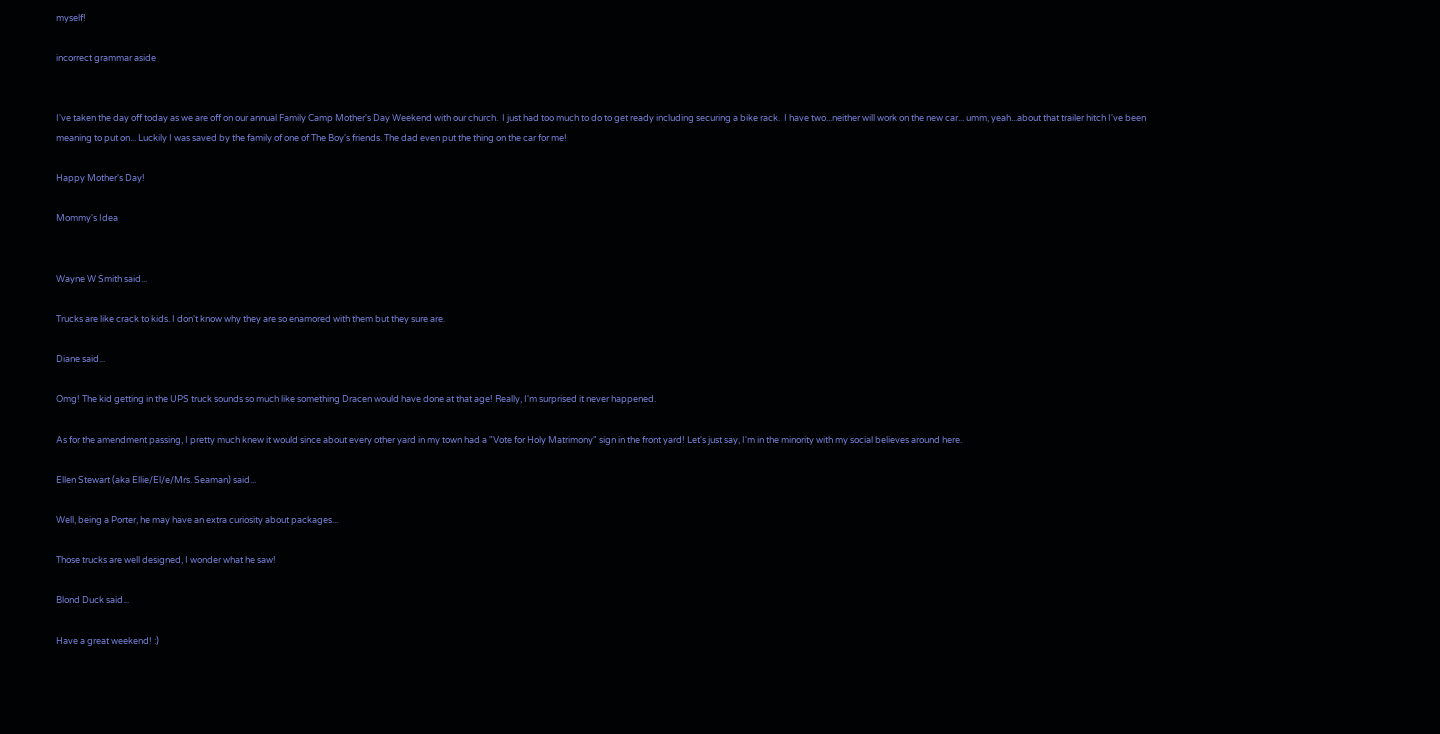myself!

incorrect grammar aside


I've taken the day off today as we are off on our annual Family Camp Mother's Day Weekend with our church.  I just had too much to do to get ready including securing a bike rack.  I have two...neither will work on the new car... umm, yeah...about that trailer hitch I've been meaning to put on... Luckily I was saved by the family of one of The Boy's friends. The dad even put the thing on the car for me!

Happy Mother's Day!

Mommy's Idea


Wayne W Smith said...

Trucks are like crack to kids. I don't know why they are so enamored with them but they sure are.

Diane said...

Omg! The kid getting in the UPS truck sounds so much like something Dracen would have done at that age! Really, I'm surprised it never happened.

As for the amendment passing, I pretty much knew it would since about every other yard in my town had a "Vote for Holy Matrimony" sign in the front yard! Let's just say, I'm in the minority with my social believes around here.

Ellen Stewart (aka Ellie/El/e/Mrs. Seaman) said...

Well, being a Porter, he may have an extra curiosity about packages...

Those trucks are well designed, I wonder what he saw!

Blond Duck said...

Have a great weekend! :)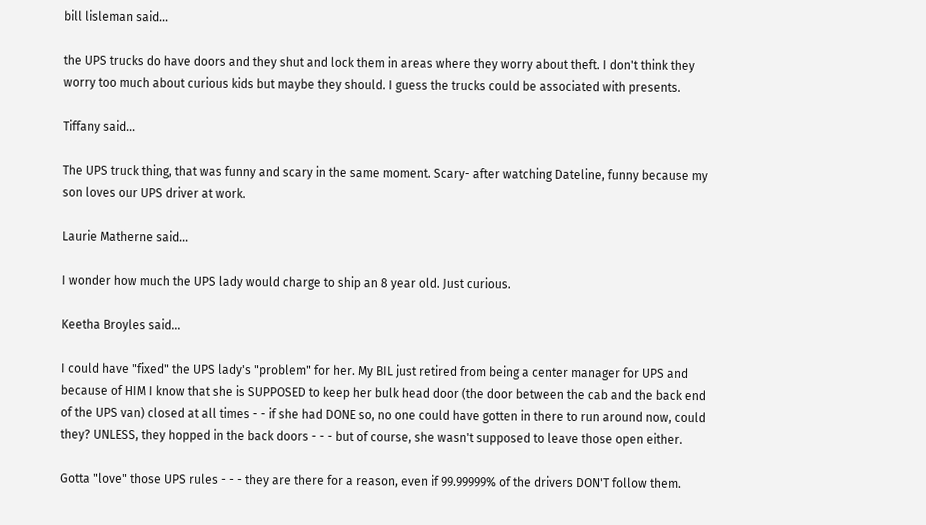bill lisleman said...

the UPS trucks do have doors and they shut and lock them in areas where they worry about theft. I don't think they worry too much about curious kids but maybe they should. I guess the trucks could be associated with presents.

Tiffany said...

The UPS truck thing, that was funny and scary in the same moment. Scary- after watching Dateline, funny because my son loves our UPS driver at work.

Laurie Matherne said...

I wonder how much the UPS lady would charge to ship an 8 year old. Just curious.

Keetha Broyles said...

I could have "fixed" the UPS lady's "problem" for her. My BIL just retired from being a center manager for UPS and because of HIM I know that she is SUPPOSED to keep her bulk head door (the door between the cab and the back end of the UPS van) closed at all times - - if she had DONE so, no one could have gotten in there to run around now, could they? UNLESS, they hopped in the back doors - - - but of course, she wasn't supposed to leave those open either.

Gotta "love" those UPS rules - - - they are there for a reason, even if 99.99999% of the drivers DON'T follow them.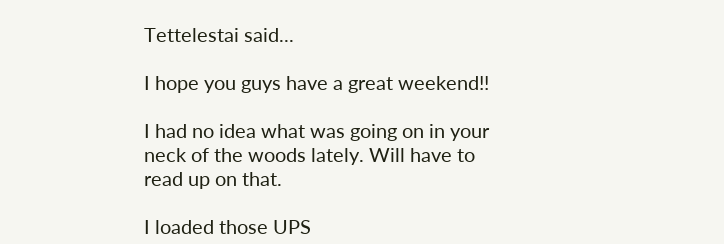Tettelestai said...

I hope you guys have a great weekend!!

I had no idea what was going on in your neck of the woods lately. Will have to read up on that.

I loaded those UPS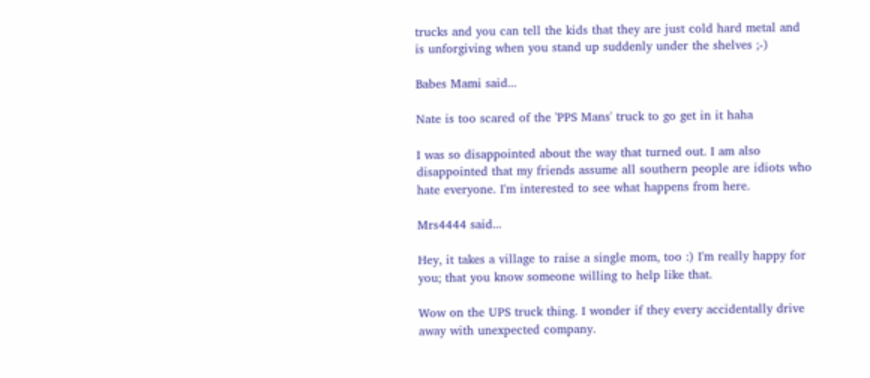trucks and you can tell the kids that they are just cold hard metal and is unforgiving when you stand up suddenly under the shelves ;-)

Babes Mami said...

Nate is too scared of the 'PPS Mans' truck to go get in it haha

I was so disappointed about the way that turned out. I am also disappointed that my friends assume all southern people are idiots who hate everyone. I'm interested to see what happens from here.

Mrs4444 said...

Hey, it takes a village to raise a single mom, too :) I'm really happy for you; that you know someone willing to help like that.

Wow on the UPS truck thing. I wonder if they every accidentally drive away with unexpected company.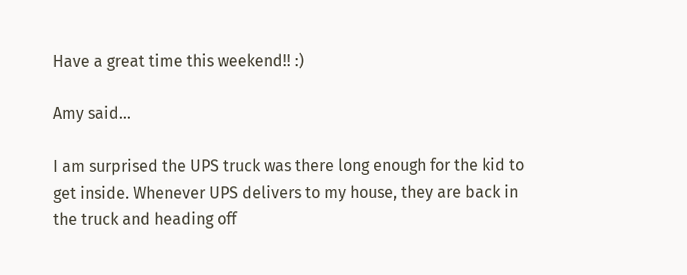Have a great time this weekend!! :)

Amy said...

I am surprised the UPS truck was there long enough for the kid to get inside. Whenever UPS delivers to my house, they are back in the truck and heading off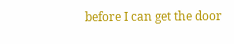before I can get the door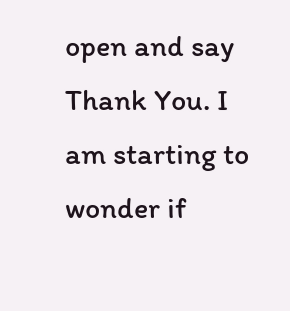open and say Thank You. I am starting to wonder if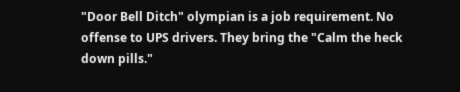"Door Bell Ditch" olympian is a job requirement. No offense to UPS drivers. They bring the "Calm the heck down pills."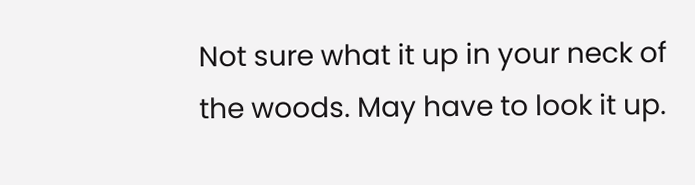Not sure what it up in your neck of the woods. May have to look it up.